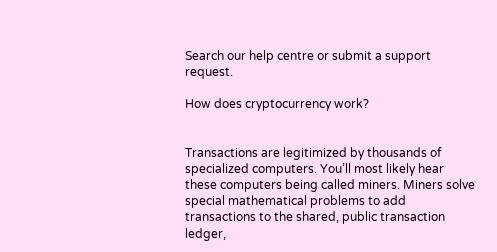Search our help centre or submit a support request.

How does cryptocurrency work?


Transactions are legitimized by thousands of specialized computers. You’ll most likely hear these computers being called miners. Miners solve special mathematical problems to add transactions to the shared, public transaction ledger,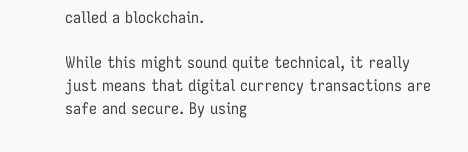called a blockchain.

While this might sound quite technical, it really just means that digital currency transactions are safe and secure. By using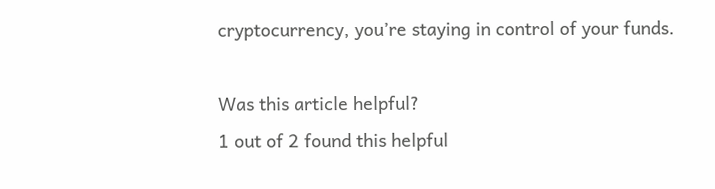cryptocurrency, you’re staying in control of your funds.

Was this article helpful?
1 out of 2 found this helpful